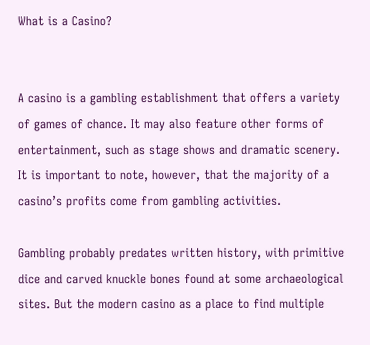What is a Casino?


A casino is a gambling establishment that offers a variety of games of chance. It may also feature other forms of entertainment, such as stage shows and dramatic scenery. It is important to note, however, that the majority of a casino’s profits come from gambling activities.

Gambling probably predates written history, with primitive dice and carved knuckle bones found at some archaeological sites. But the modern casino as a place to find multiple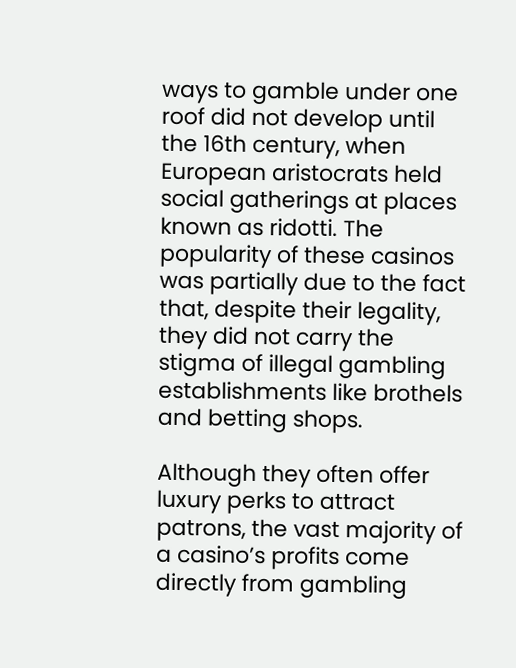ways to gamble under one roof did not develop until the 16th century, when European aristocrats held social gatherings at places known as ridotti. The popularity of these casinos was partially due to the fact that, despite their legality, they did not carry the stigma of illegal gambling establishments like brothels and betting shops.

Although they often offer luxury perks to attract patrons, the vast majority of a casino’s profits come directly from gambling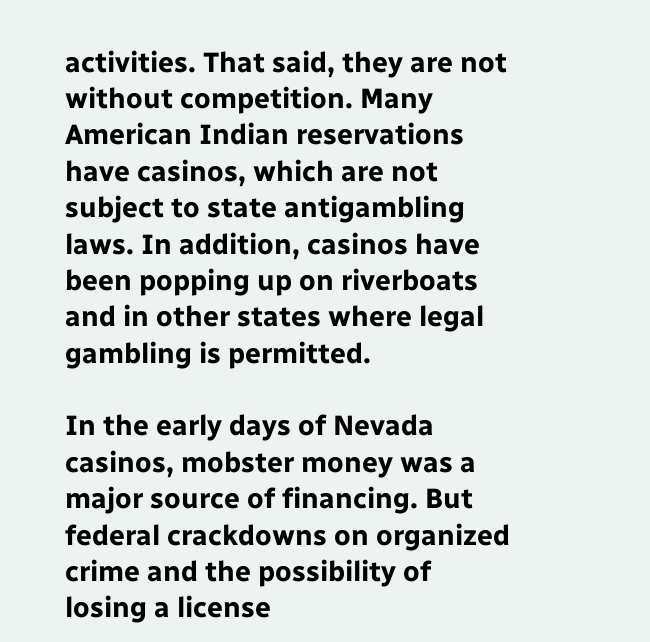activities. That said, they are not without competition. Many American Indian reservations have casinos, which are not subject to state antigambling laws. In addition, casinos have been popping up on riverboats and in other states where legal gambling is permitted.

In the early days of Nevada casinos, mobster money was a major source of financing. But federal crackdowns on organized crime and the possibility of losing a license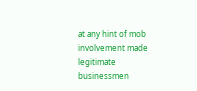at any hint of mob involvement made legitimate businessmen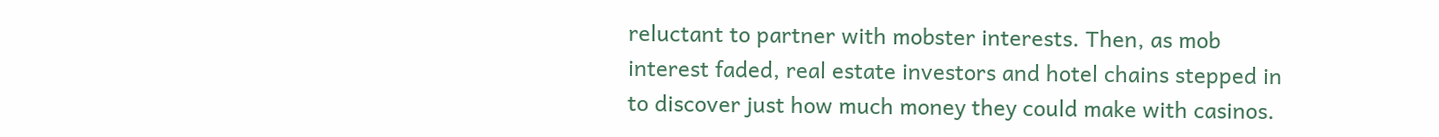reluctant to partner with mobster interests. Then, as mob interest faded, real estate investors and hotel chains stepped in to discover just how much money they could make with casinos.